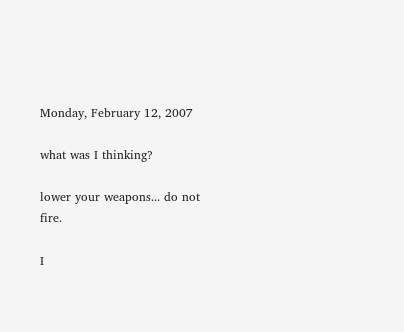Monday, February 12, 2007

what was I thinking?

lower your weapons... do not fire.

I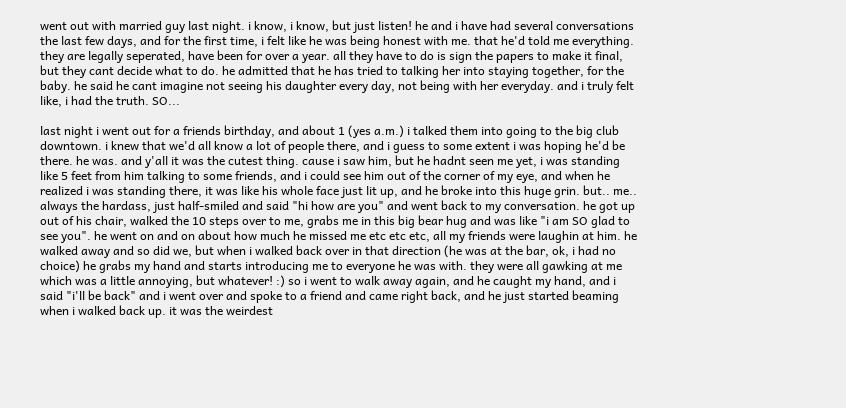went out with married guy last night. i know, i know, but just listen! he and i have had several conversations the last few days, and for the first time, i felt like he was being honest with me. that he'd told me everything. they are legally seperated, have been for over a year. all they have to do is sign the papers to make it final, but they cant decide what to do. he admitted that he has tried to talking her into staying together, for the baby. he said he cant imagine not seeing his daughter every day, not being with her everyday. and i truly felt like, i had the truth. SO...

last night i went out for a friends birthday, and about 1 (yes a.m.) i talked them into going to the big club downtown. i knew that we'd all know a lot of people there, and i guess to some extent i was hoping he'd be there. he was. and y'all it was the cutest thing. cause i saw him, but he hadnt seen me yet, i was standing like 5 feet from him talking to some friends, and i could see him out of the corner of my eye, and when he realized i was standing there, it was like his whole face just lit up, and he broke into this huge grin. but.. me.. always the hardass, just half-smiled and said "hi how are you" and went back to my conversation. he got up out of his chair, walked the 10 steps over to me, grabs me in this big bear hug and was like "i am SO glad to see you". he went on and on about how much he missed me etc etc etc, all my friends were laughin at him. he walked away and so did we, but when i walked back over in that direction (he was at the bar, ok, i had no choice) he grabs my hand and starts introducing me to everyone he was with. they were all gawking at me which was a little annoying, but whatever! :) so i went to walk away again, and he caught my hand, and i said "i'll be back" and i went over and spoke to a friend and came right back, and he just started beaming when i walked back up. it was the weirdest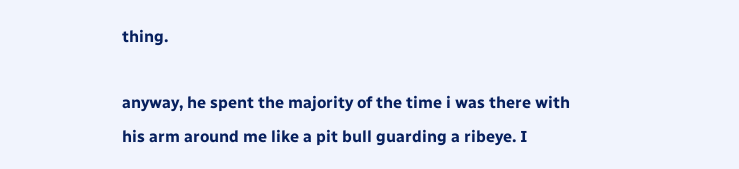thing.

anyway, he spent the majority of the time i was there with his arm around me like a pit bull guarding a ribeye. I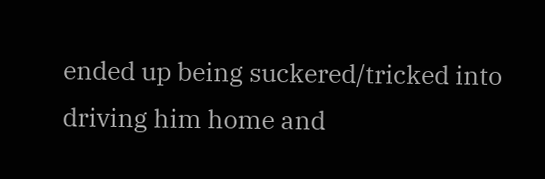ended up being suckered/tricked into driving him home and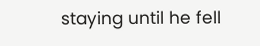staying until he fell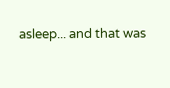asleep... and that was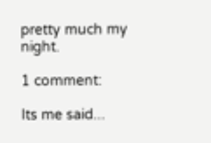pretty much my night.

1 comment:

Its me said...